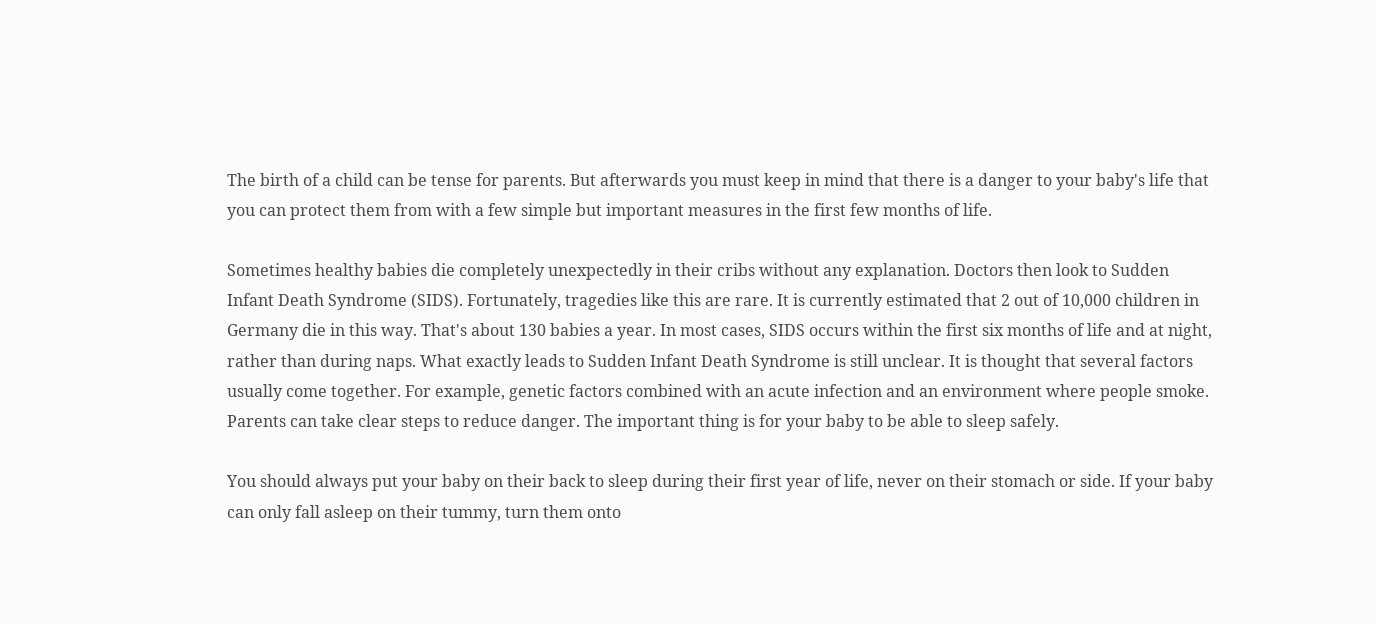The birth of a child can be tense for parents. But afterwards you must keep in mind that there is a danger to your baby's life that you can protect them from with a few simple but important measures in the first few months of life.

Sometimes healthy babies die completely unexpectedly in their cribs without any explanation. Doctors then look to Sudden Infant Death Syndrome (SIDS). Fortunately, tragedies like this are rare. It is currently estimated that 2 out of 10,000 children in Germany die in this way. That's about 130 babies a year. In most cases, SIDS occurs within the first six months of life and at night, rather than during naps. What exactly leads to Sudden Infant Death Syndrome is still unclear. It is thought that several factors usually come together. For example, genetic factors combined with an acute infection and an environment where people smoke. Parents can take clear steps to reduce danger. The important thing is for your baby to be able to sleep safely.

You should always put your baby on their back to sleep during their first year of life, never on their stomach or side. If your baby can only fall asleep on their tummy, turn them onto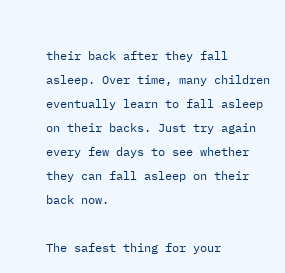their back after they fall asleep. Over time, many children eventually learn to fall asleep on their backs. Just try again every few days to see whether they can fall asleep on their back now.

The safest thing for your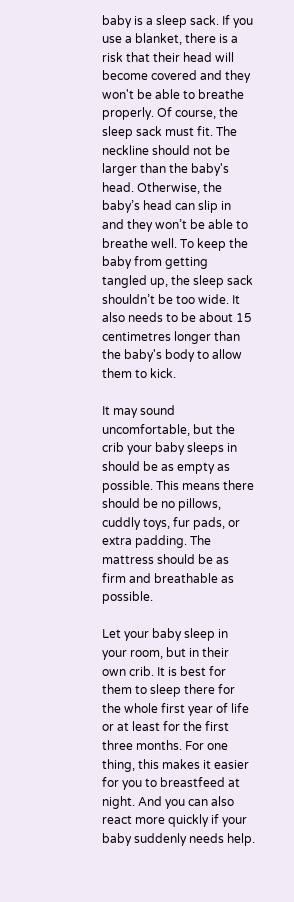baby is a sleep sack. If you use a blanket, there is a risk that their head will become covered and they won't be able to breathe properly. Of course, the sleep sack must fit. The neckline should not be larger than the baby's head. Otherwise, the baby’s head can slip in and they won’t be able to breathe well. To keep the baby from getting tangled up, the sleep sack shouldn’t be too wide. It also needs to be about 15 centimetres longer than the baby's body to allow them to kick.

It may sound uncomfortable, but the crib your baby sleeps in should be as empty as possible. This means there should be no pillows, cuddly toys, fur pads, or extra padding. The mattress should be as firm and breathable as possible.

Let your baby sleep in your room, but in their own crib. It is best for them to sleep there for the whole first year of life or at least for the first three months. For one thing, this makes it easier for you to breastfeed at night. And you can also react more quickly if your baby suddenly needs help.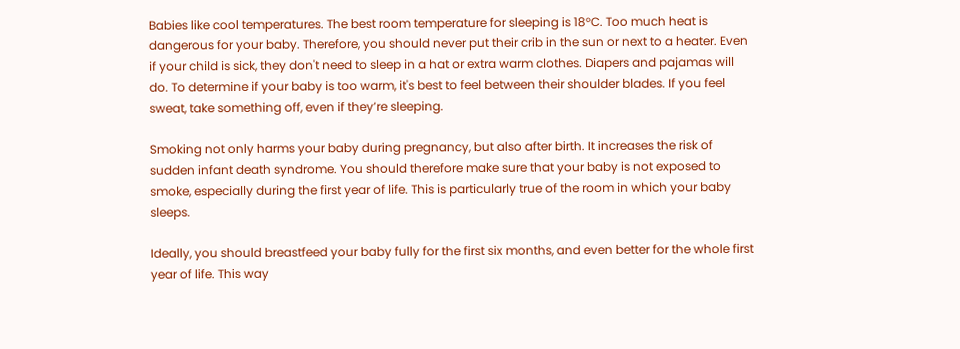Babies like cool temperatures. The best room temperature for sleeping is 18°C. Too much heat is dangerous for your baby. Therefore, you should never put their crib in the sun or next to a heater. Even if your child is sick, they don't need to sleep in a hat or extra warm clothes. Diapers and pajamas will do. To determine if your baby is too warm, it's best to feel between their shoulder blades. If you feel sweat, take something off, even if they’re sleeping.

Smoking not only harms your baby during pregnancy, but also after birth. It increases the risk of sudden infant death syndrome. You should therefore make sure that your baby is not exposed to smoke, especially during the first year of life. This is particularly true of the room in which your baby sleeps.

Ideally, you should breastfeed your baby fully for the first six months, and even better for the whole first year of life. This way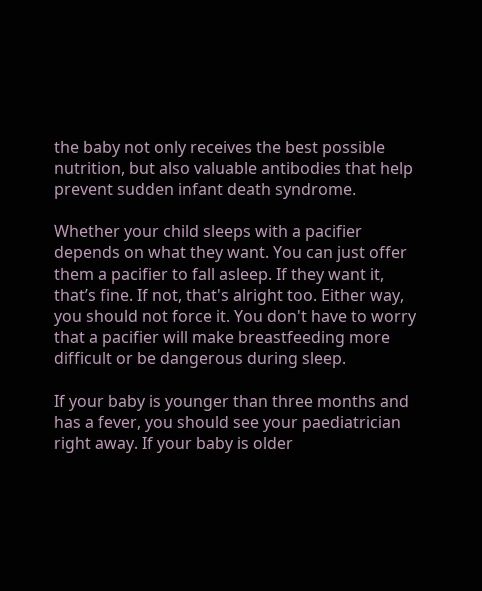the baby not only receives the best possible nutrition, but also valuable antibodies that help prevent sudden infant death syndrome.

Whether your child sleeps with a pacifier depends on what they want. You can just offer them a pacifier to fall asleep. If they want it, that’s fine. If not, that's alright too. Either way, you should not force it. You don't have to worry that a pacifier will make breastfeeding more difficult or be dangerous during sleep.

If your baby is younger than three months and has a fever, you should see your paediatrician right away. If your baby is older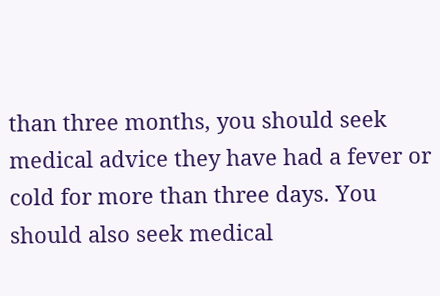than three months, you should seek medical advice they have had a fever or cold for more than three days. You should also seek medical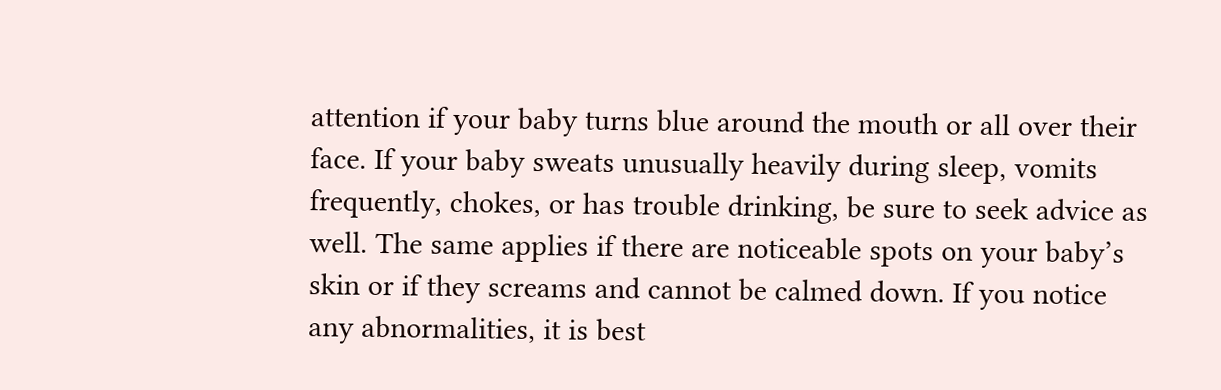attention if your baby turns blue around the mouth or all over their face. If your baby sweats unusually heavily during sleep, vomits frequently, chokes, or has trouble drinking, be sure to seek advice as well. The same applies if there are noticeable spots on your baby’s skin or if they screams and cannot be calmed down. If you notice any abnormalities, it is best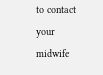to contact your midwife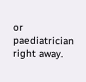or paediatrician right away.